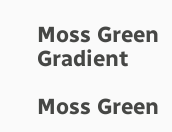Moss Green Gradient

Moss Green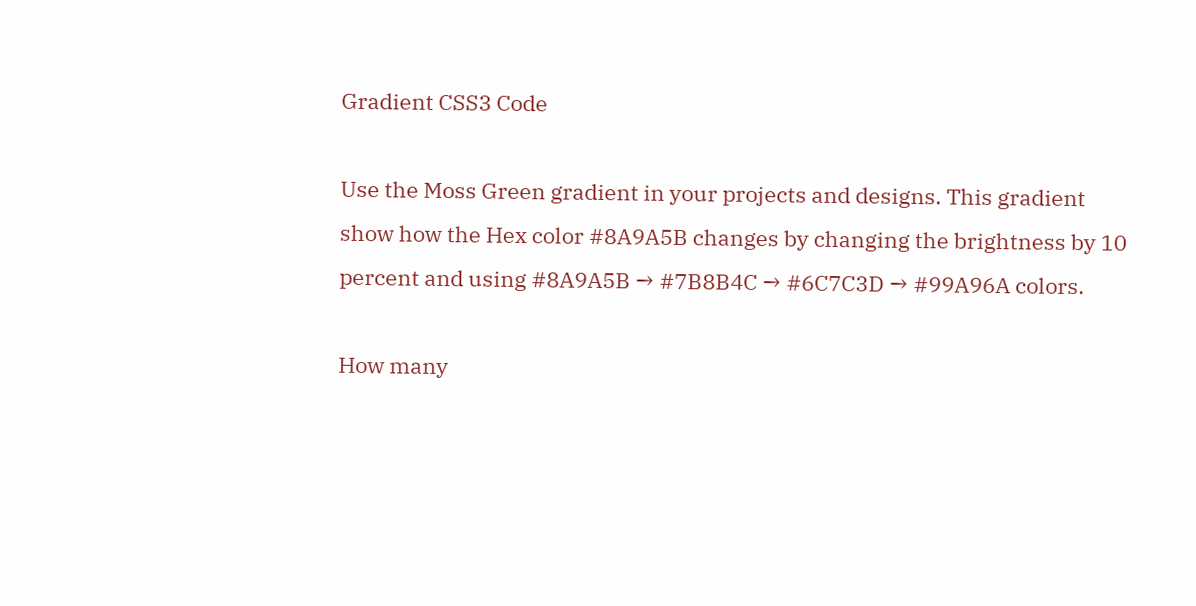Gradient CSS3 Code

Use the Moss Green gradient in your projects and designs. This gradient show how the Hex color #8A9A5B changes by changing the brightness by 10 percent and using #8A9A5B → #7B8B4C → #6C7C3D → #99A96A colors.

How many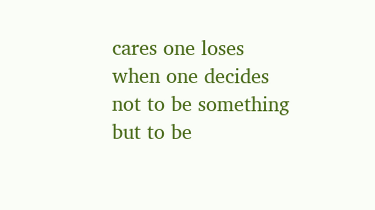cares one loses when one decides not to be something but to be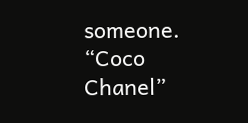someone.
“Coco Chanel”